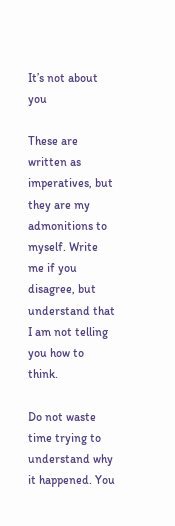It’s not about you

These are written as imperatives, but they are my admonitions to myself. Write me if you disagree, but understand that I am not telling you how to think.

Do not waste time trying to understand why it happened. You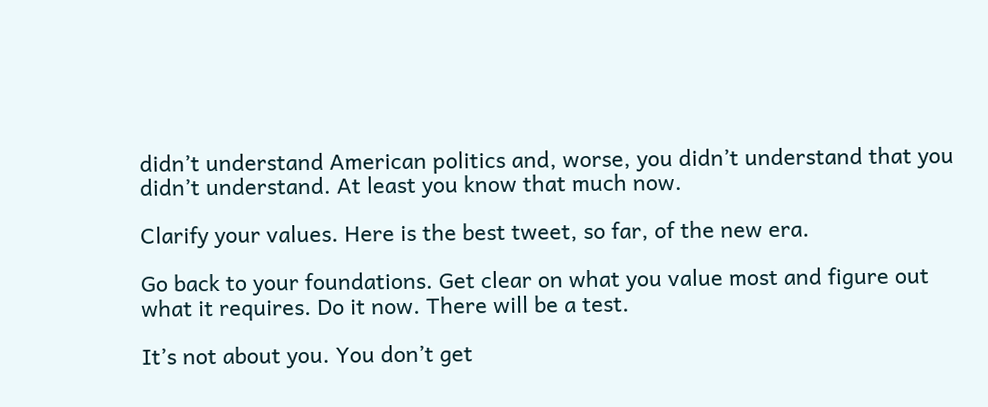didn’t understand American politics and, worse, you didn’t understand that you didn’t understand. At least you know that much now.

Clarify your values. Here is the best tweet, so far, of the new era.

Go back to your foundations. Get clear on what you value most and figure out what it requires. Do it now. There will be a test.

It’s not about you. You don’t get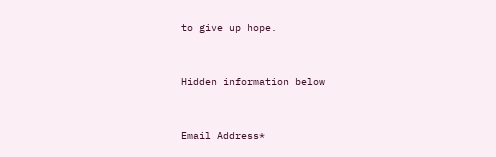to give up hope.


Hidden information below


Email Address*